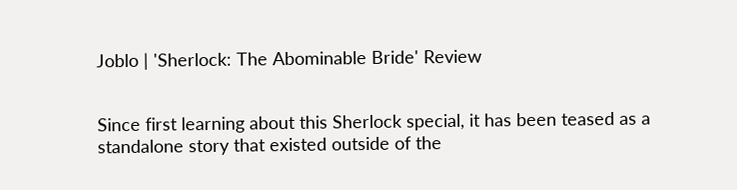Joblo | 'Sherlock: The Abominable Bride' Review


Since first learning about this Sherlock special, it has been teased as a standalone story that existed outside of the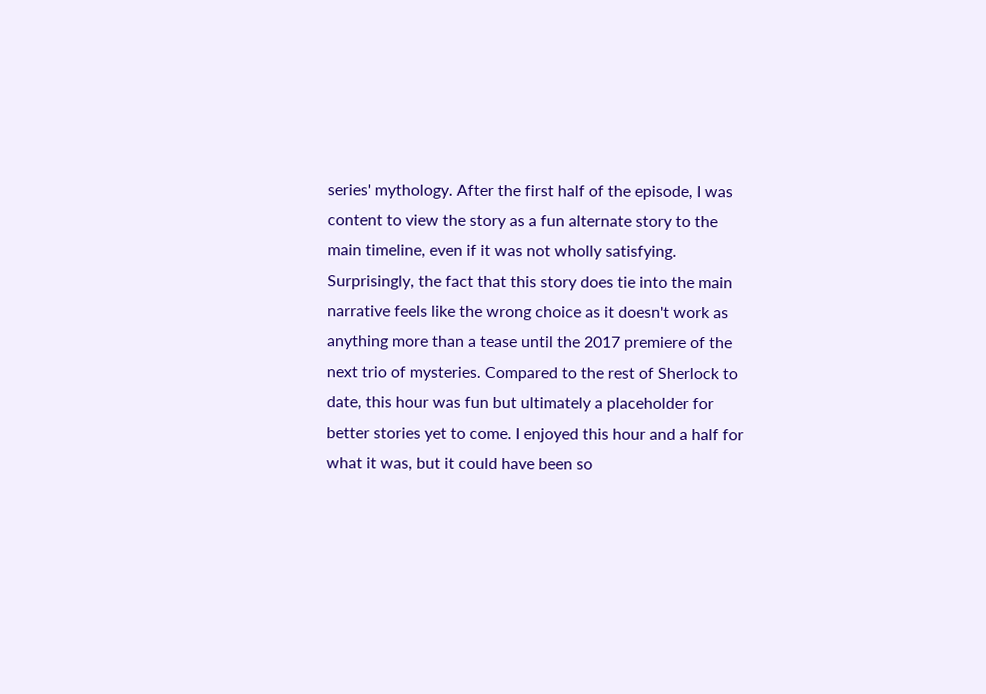series' mythology. After the first half of the episode, I was content to view the story as a fun alternate story to the main timeline, even if it was not wholly satisfying. Surprisingly, the fact that this story does tie into the main narrative feels like the wrong choice as it doesn't work as anything more than a tease until the 2017 premiere of the next trio of mysteries. Compared to the rest of Sherlock to date, this hour was fun but ultimately a placeholder for better stories yet to come. I enjoyed this hour and a half for what it was, but it could have been so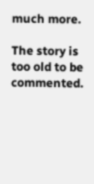much more.

The story is too old to be commented.